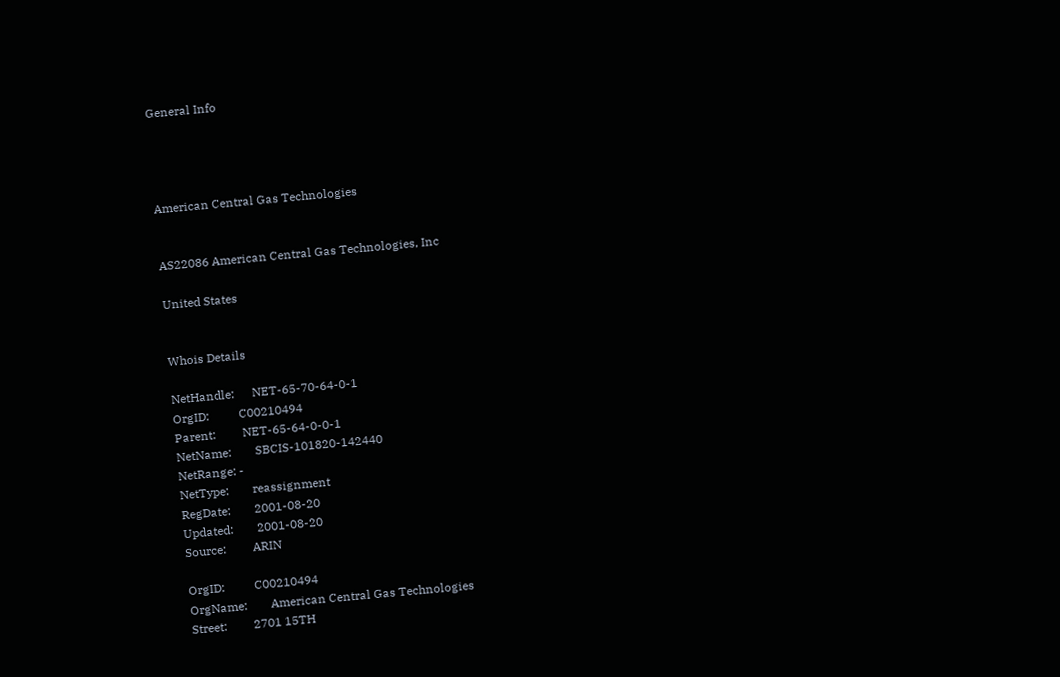General Info




American Central Gas Technologies


AS22086 American Central Gas Technologies, Inc

United States


Whois Details

NetHandle:      NET-65-70-64-0-1
OrgID:          C00210494
Parent:         NET-65-64-0-0-1
NetName:        SBCIS-101820-142440
NetRange: -
NetType:        reassignment
RegDate:        2001-08-20
Updated:        2001-08-20
Source:         ARIN

OrgID:          C00210494
OrgName:        American Central Gas Technologies
Street:         2701 15TH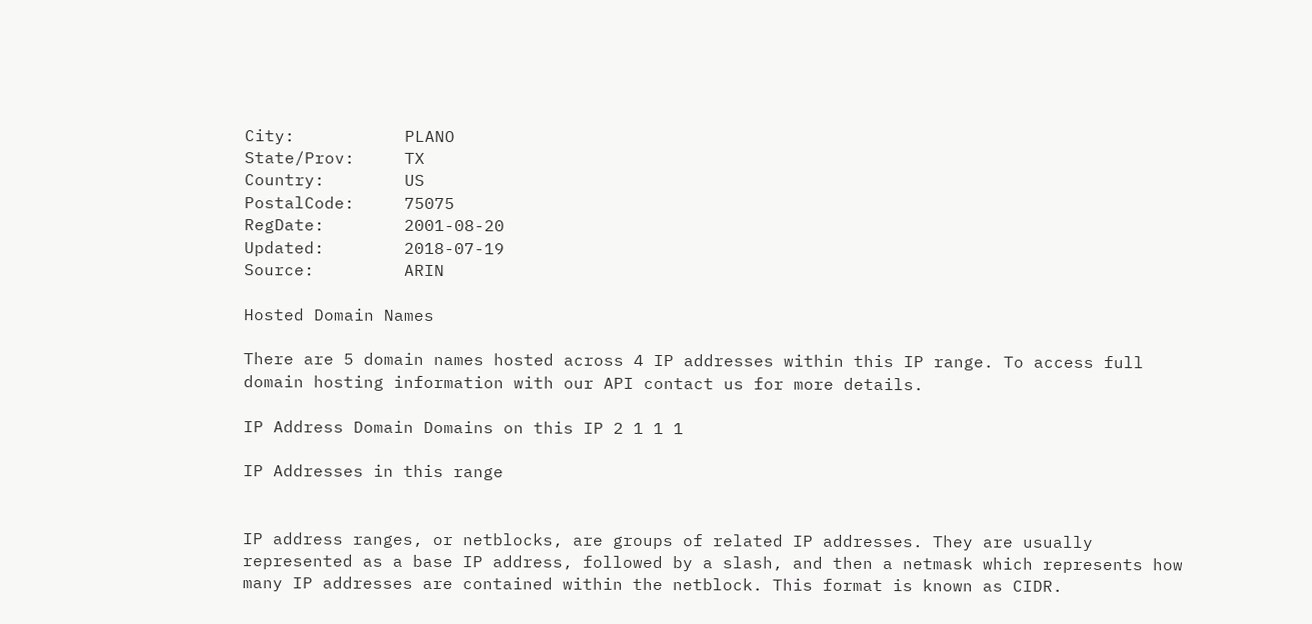City:           PLANO
State/Prov:     TX
Country:        US
PostalCode:     75075
RegDate:        2001-08-20
Updated:        2018-07-19
Source:         ARIN

Hosted Domain Names

There are 5 domain names hosted across 4 IP addresses within this IP range. To access full domain hosting information with our API contact us for more details.

IP Address Domain Domains on this IP 2 1 1 1

IP Addresses in this range


IP address ranges, or netblocks, are groups of related IP addresses. They are usually represented as a base IP address, followed by a slash, and then a netmask which represents how many IP addresses are contained within the netblock. This format is known as CIDR.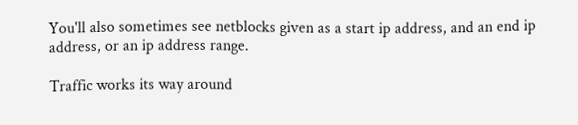You'll also sometimes see netblocks given as a start ip address, and an end ip address, or an ip address range.

Traffic works its way around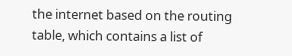the internet based on the routing table, which contains a list of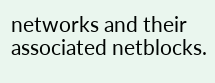networks and their associated netblocks.